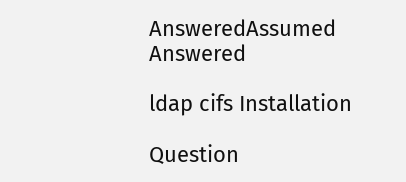AnsweredAssumed Answered

ldap cifs Installation

Question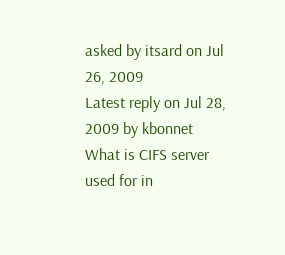asked by itsard on Jul 26, 2009
Latest reply on Jul 28, 2009 by kbonnet
What is CIFS server used for in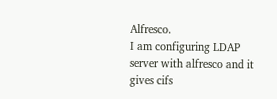Alfresco.
I am configuring LDAP server with alfresco and it gives cifs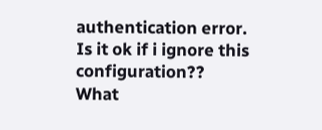authentication error.
Is it ok if i ignore this configuration??
What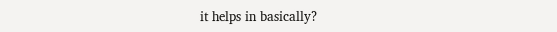it helps in basically?